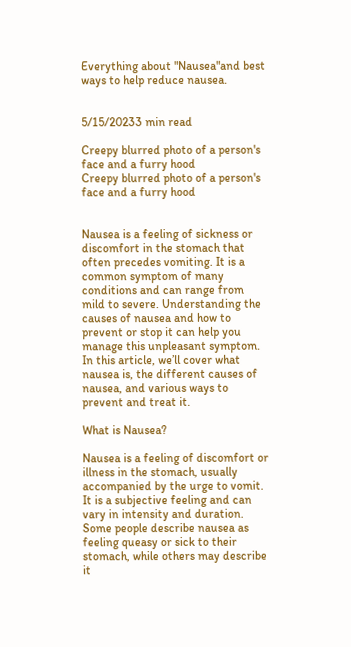Everything about "Nausea"and best ways to help reduce nausea.


5/15/20233 min read

Creepy blurred photo of a person's face and a furry hood
Creepy blurred photo of a person's face and a furry hood


Nausea is a feeling of sickness or discomfort in the stomach that often precedes vomiting. It is a common symptom of many conditions and can range from mild to severe. Understanding the causes of nausea and how to prevent or stop it can help you manage this unpleasant symptom. In this article, we’ll cover what nausea is, the different causes of nausea, and various ways to prevent and treat it.

What is Nausea?

Nausea is a feeling of discomfort or illness in the stomach, usually accompanied by the urge to vomit. It is a subjective feeling and can vary in intensity and duration. Some people describe nausea as feeling queasy or sick to their stomach, while others may describe it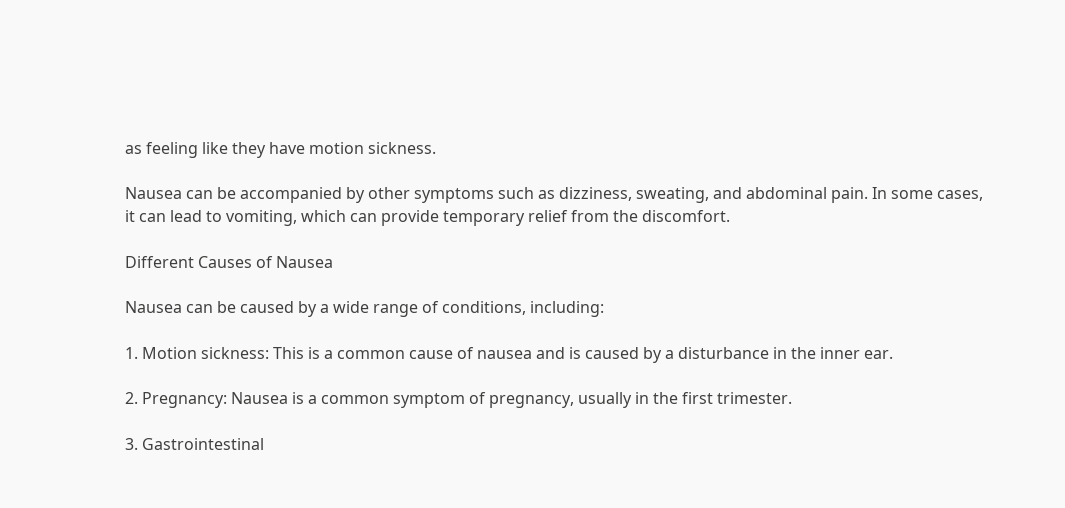as feeling like they have motion sickness.

Nausea can be accompanied by other symptoms such as dizziness, sweating, and abdominal pain. In some cases, it can lead to vomiting, which can provide temporary relief from the discomfort.

Different Causes of Nausea

Nausea can be caused by a wide range of conditions, including:

1. Motion sickness: This is a common cause of nausea and is caused by a disturbance in the inner ear.

2. Pregnancy: Nausea is a common symptom of pregnancy, usually in the first trimester.

3. Gastrointestinal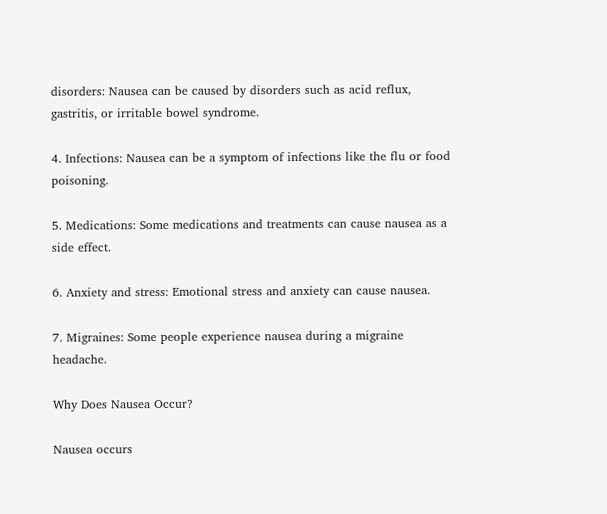disorders: Nausea can be caused by disorders such as acid reflux, gastritis, or irritable bowel syndrome.

4. Infections: Nausea can be a symptom of infections like the flu or food poisoning.

5. Medications: Some medications and treatments can cause nausea as a side effect.

6. Anxiety and stress: Emotional stress and anxiety can cause nausea.

7. Migraines: Some people experience nausea during a migraine headache.

Why Does Nausea Occur?

Nausea occurs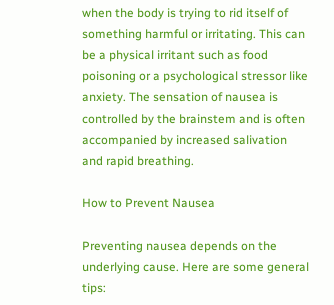when the body is trying to rid itself of something harmful or irritating. This can be a physical irritant such as food poisoning or a psychological stressor like anxiety. The sensation of nausea is controlled by the brainstem and is often accompanied by increased salivation and rapid breathing.

How to Prevent Nausea

Preventing nausea depends on the underlying cause. Here are some general tips: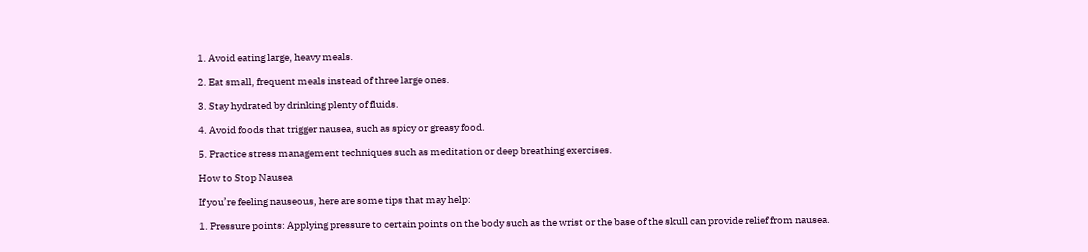1. Avoid eating large, heavy meals.

2. Eat small, frequent meals instead of three large ones.

3. Stay hydrated by drinking plenty of fluids.

4. Avoid foods that trigger nausea, such as spicy or greasy food.

5. Practice stress management techniques such as meditation or deep breathing exercises.

How to Stop Nausea

If you’re feeling nauseous, here are some tips that may help:

1. Pressure points: Applying pressure to certain points on the body such as the wrist or the base of the skull can provide relief from nausea.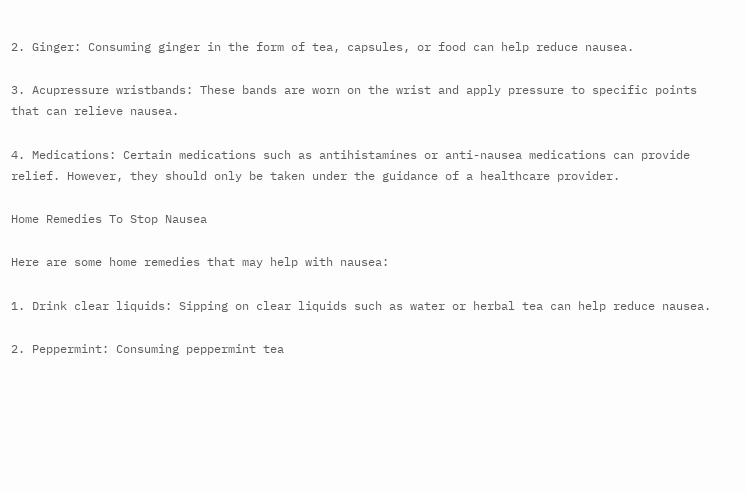2. Ginger: Consuming ginger in the form of tea, capsules, or food can help reduce nausea.

3. Acupressure wristbands: These bands are worn on the wrist and apply pressure to specific points that can relieve nausea.

4. Medications: Certain medications such as antihistamines or anti-nausea medications can provide relief. However, they should only be taken under the guidance of a healthcare provider.

Home Remedies To Stop Nausea

Here are some home remedies that may help with nausea:

1. Drink clear liquids: Sipping on clear liquids such as water or herbal tea can help reduce nausea.

2. Peppermint: Consuming peppermint tea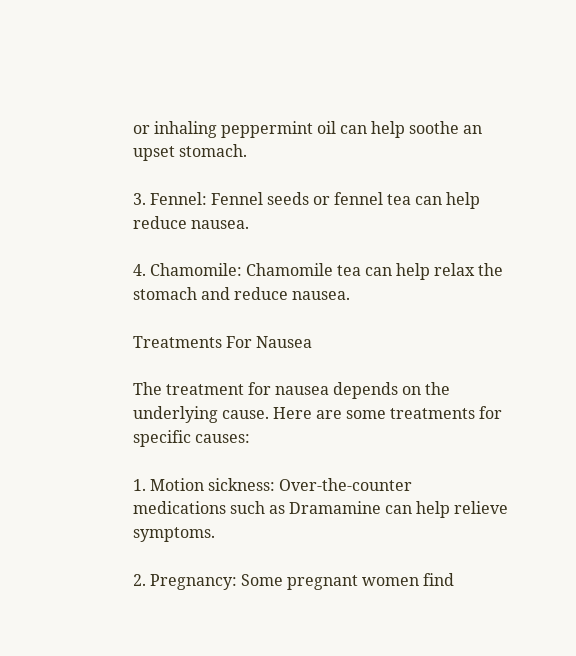or inhaling peppermint oil can help soothe an upset stomach.

3. Fennel: Fennel seeds or fennel tea can help reduce nausea.

4. Chamomile: Chamomile tea can help relax the stomach and reduce nausea.

Treatments For Nausea

The treatment for nausea depends on the underlying cause. Here are some treatments for specific causes:

1. Motion sickness: Over-the-counter medications such as Dramamine can help relieve symptoms.

2. Pregnancy: Some pregnant women find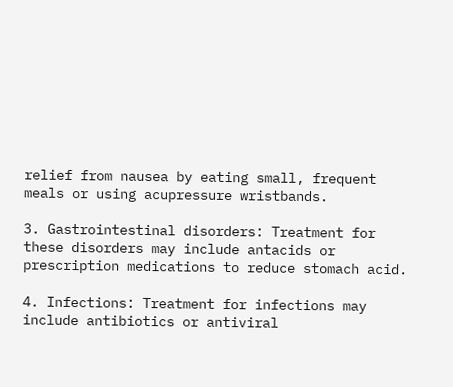relief from nausea by eating small, frequent meals or using acupressure wristbands.

3. Gastrointestinal disorders: Treatment for these disorders may include antacids or prescription medications to reduce stomach acid.

4. Infections: Treatment for infections may include antibiotics or antiviral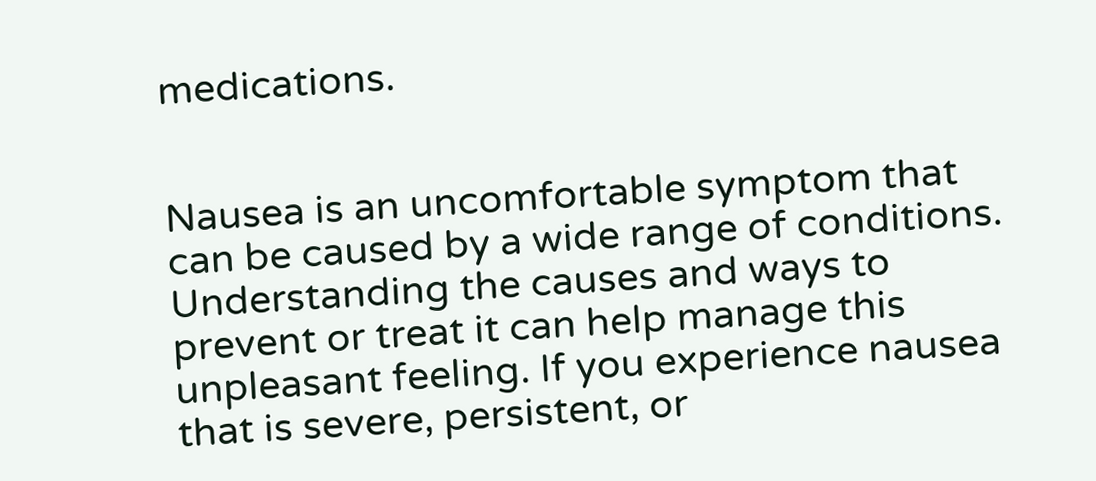medications.


Nausea is an uncomfortable symptom that can be caused by a wide range of conditions. Understanding the causes and ways to prevent or treat it can help manage this unpleasant feeling. If you experience nausea that is severe, persistent, or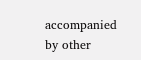accompanied by other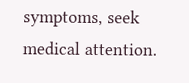symptoms, seek medical attention.